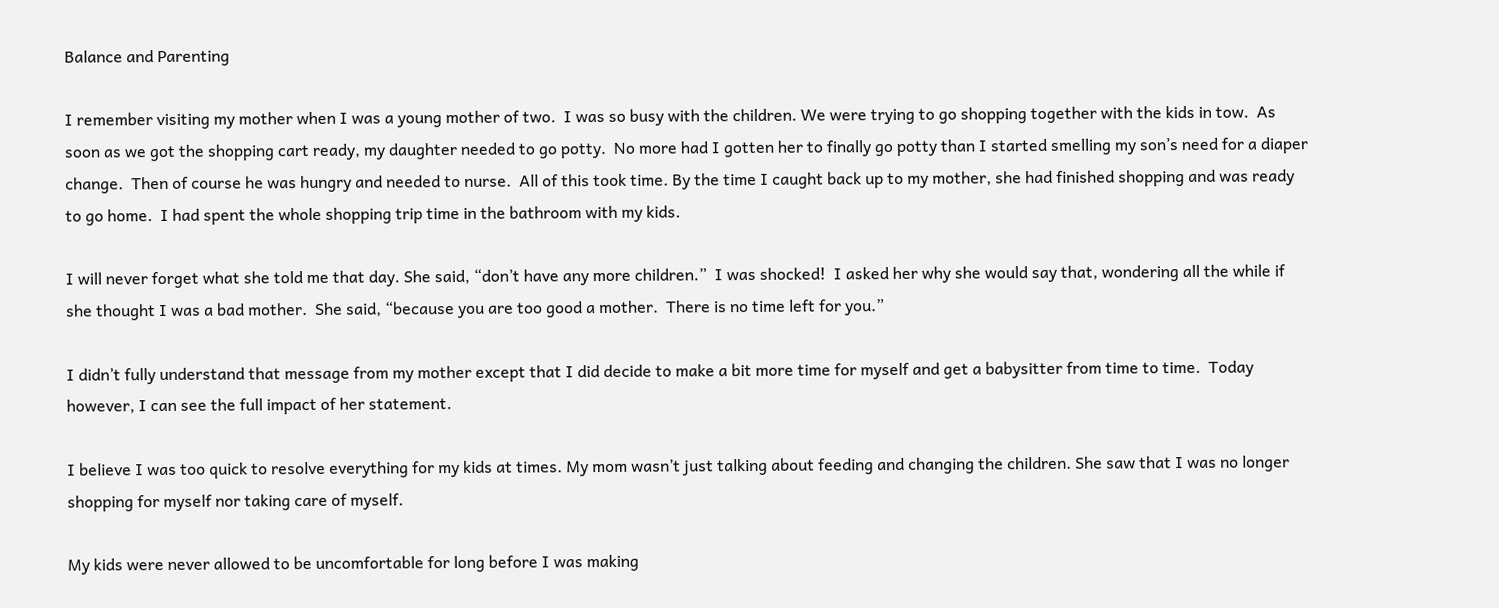Balance and Parenting

I remember visiting my mother when I was a young mother of two.  I was so busy with the children. We were trying to go shopping together with the kids in tow.  As soon as we got the shopping cart ready, my daughter needed to go potty.  No more had I gotten her to finally go potty than I started smelling my son’s need for a diaper change.  Then of course he was hungry and needed to nurse.  All of this took time. By the time I caught back up to my mother, she had finished shopping and was ready to go home.  I had spent the whole shopping trip time in the bathroom with my kids.

I will never forget what she told me that day. She said, “don’t have any more children.”  I was shocked!  I asked her why she would say that, wondering all the while if she thought I was a bad mother.  She said, “because you are too good a mother.  There is no time left for you.”

I didn’t fully understand that message from my mother except that I did decide to make a bit more time for myself and get a babysitter from time to time.  Today however, I can see the full impact of her statement.

I believe I was too quick to resolve everything for my kids at times. My mom wasn’t just talking about feeding and changing the children. She saw that I was no longer shopping for myself nor taking care of myself.

My kids were never allowed to be uncomfortable for long before I was making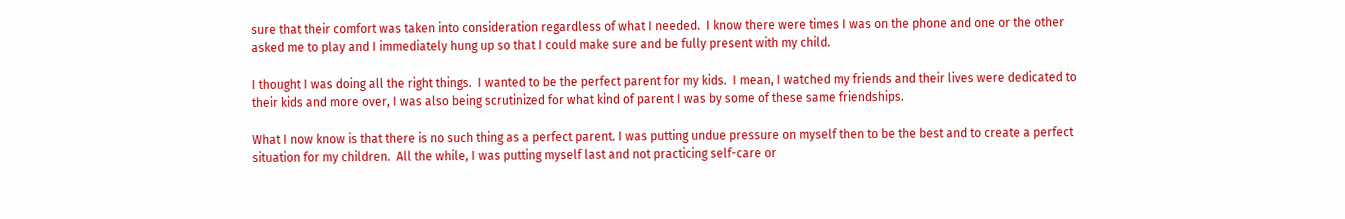sure that their comfort was taken into consideration regardless of what I needed.  I know there were times I was on the phone and one or the other asked me to play and I immediately hung up so that I could make sure and be fully present with my child.

I thought I was doing all the right things.  I wanted to be the perfect parent for my kids.  I mean, I watched my friends and their lives were dedicated to their kids and more over, I was also being scrutinized for what kind of parent I was by some of these same friendships.

What I now know is that there is no such thing as a perfect parent. I was putting undue pressure on myself then to be the best and to create a perfect situation for my children.  All the while, I was putting myself last and not practicing self-care or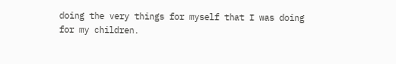doing the very things for myself that I was doing for my children.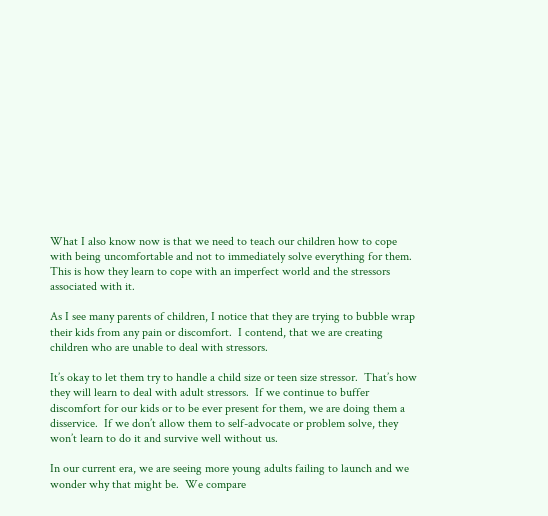What I also know now is that we need to teach our children how to cope with being uncomfortable and not to immediately solve everything for them.  This is how they learn to cope with an imperfect world and the stressors associated with it.

As I see many parents of children, I notice that they are trying to bubble wrap their kids from any pain or discomfort.  I contend, that we are creating children who are unable to deal with stressors.

It’s okay to let them try to handle a child size or teen size stressor.  That’s how they will learn to deal with adult stressors.  If we continue to buffer discomfort for our kids or to be ever present for them, we are doing them a disservice.  If we don’t allow them to self-advocate or problem solve, they won’t learn to do it and survive well without us.

In our current era, we are seeing more young adults failing to launch and we wonder why that might be.  We compare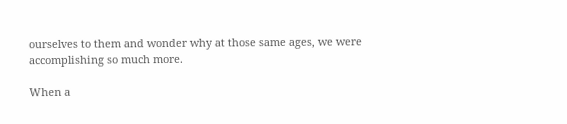ourselves to them and wonder why at those same ages, we were accomplishing so much more.

When a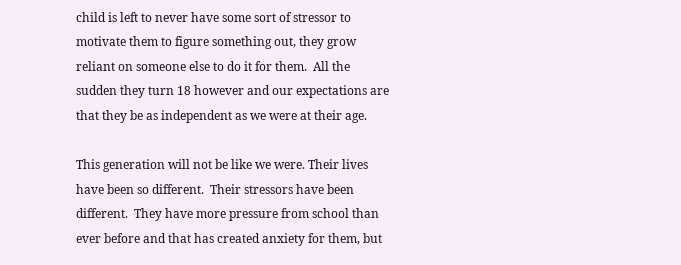child is left to never have some sort of stressor to motivate them to figure something out, they grow reliant on someone else to do it for them.  All the sudden they turn 18 however and our expectations are that they be as independent as we were at their age.

This generation will not be like we were. Their lives have been so different.  Their stressors have been different.  They have more pressure from school than ever before and that has created anxiety for them, but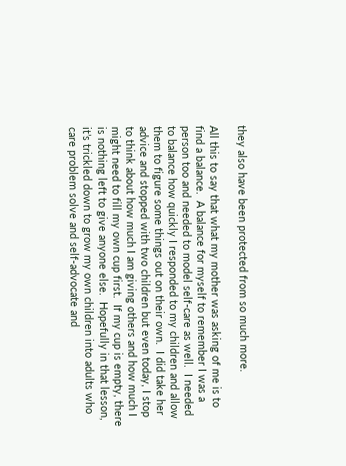they also have been protected from so much more.

All this to say that what my mother was asking of me is to find a balance.  A balance for myself to remember I was a person too and needed to model self-care as well.  I needed to balance how quickly I responded to my children and allow them to figure some things out on their own.  I did take her advice and stopped with two children but even today, I stop to think about how much I am giving others and how much I might need to fill my own cup first.  If my cup is empty, there is nothing left to give anyone else.  Hopefully in that lesson, it’s trickled down to grow my own children into adults who care problem solve and self-advocate and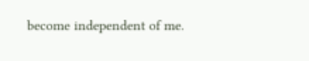become independent of me.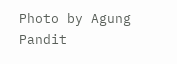Photo by Agung Pandit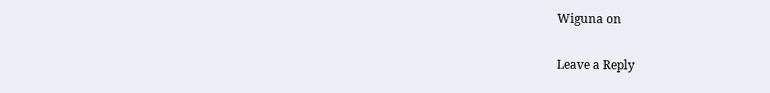Wiguna on

Leave a Reply